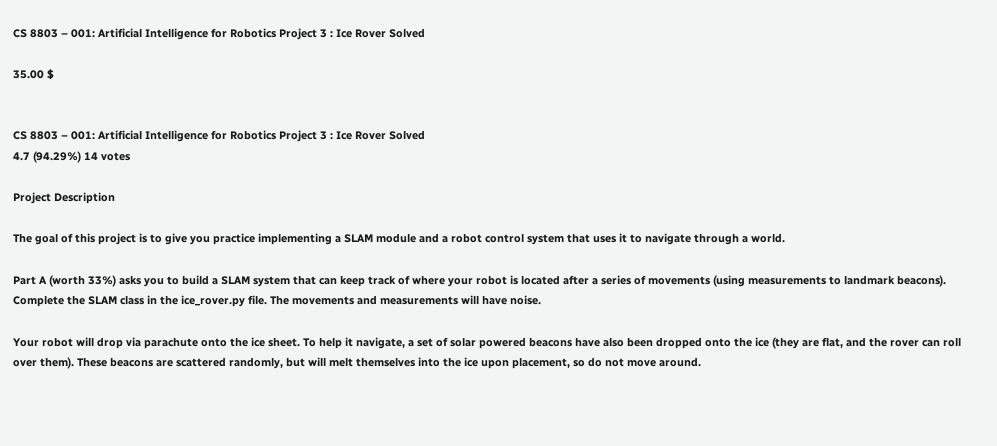CS 8803 – 001: Artificial Intelligence for Robotics Project 3 : Ice Rover Solved

35.00 $


CS 8803 – 001: Artificial Intelligence for Robotics Project 3 : Ice Rover Solved
4.7 (94.29%) 14 votes

Project Description

The goal of this project is to give you practice implementing a SLAM module and a robot control system that uses it to navigate through a world.

Part A (worth 33%) asks you to build a SLAM system that can keep track of where your robot is located after a series of movements (using measurements to landmark beacons). Complete the SLAM class in the ice_rover.py file. The movements and measurements will have noise.

Your robot will drop via parachute onto the ice sheet. To help it navigate, a set of solar powered beacons have also been dropped onto the ice (they are flat, and the rover can roll over them). These beacons are scattered randomly, but will melt themselves into the ice upon placement, so do not move around.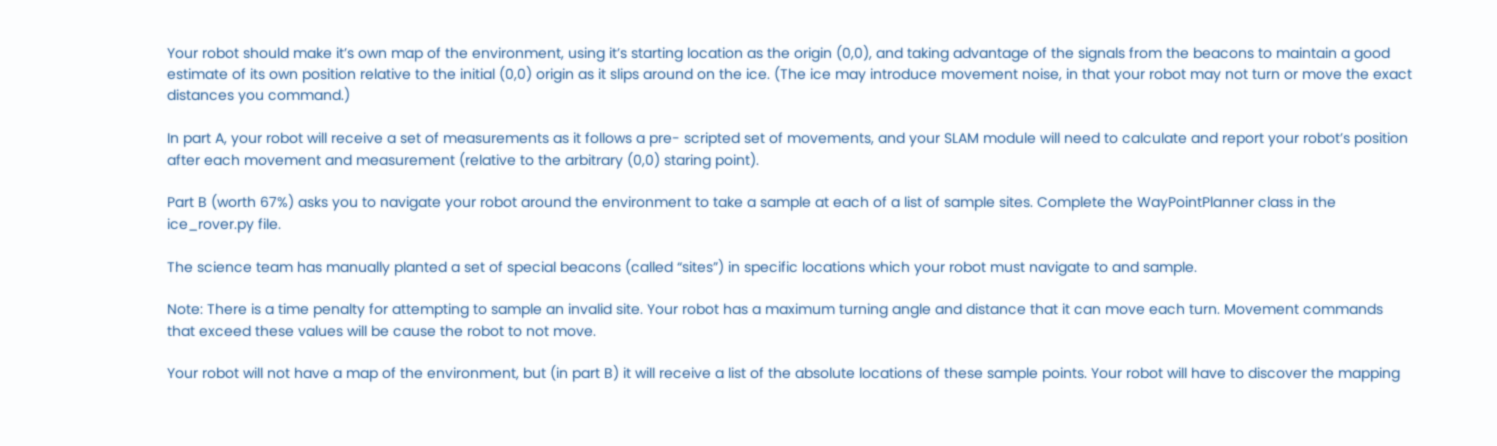Your robot should make it’s own map of the environment, using it’s starting location as the origin (0,0), and taking advantage of the signals from the beacons to maintain a good estimate of its own position relative to the initial (0,0) origin as it slips around on the ice. (The ice may introduce movement noise, in that your robot may not turn or move the exact distances you command.)

In part A, your robot will receive a set of measurements as it follows a pre- scripted set of movements, and your SLAM module will need to calculate and report your robot’s position after each movement and measurement (relative to the arbitrary (0,0) staring point).

Part B (worth 67%) asks you to navigate your robot around the environment to take a sample at each of a list of sample sites. Complete the WayPointPlanner class in the ice_rover.py file.

The science team has manually planted a set of special beacons (called “sites”) in specific locations which your robot must navigate to and sample.

Note: There is a time penalty for attempting to sample an invalid site. Your robot has a maximum turning angle and distance that it can move each turn. Movement commands that exceed these values will be cause the robot to not move.

Your robot will not have a map of the environment, but (in part B) it will receive a list of the absolute locations of these sample points. Your robot will have to discover the mapping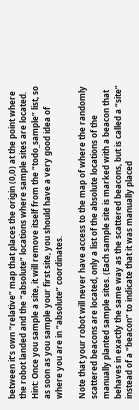between it’s own “relative” map that places the origin (0,0) at the point where the robot landed and the “absolute” locations where sample sites are located. Hint: Once you sample a site, it will remove itself from the “todo_sample” list, so as soon as you sample your first site, you should have a very good idea of where you are in “absolute” coordinates.

Note that your robot will never have access to the map of where the randomly scattered beacons are located, only a list of the absolute locations of the manually planted sample sites. (Each sample site is marked with a beacon that behaves in exactly the same way as the scattered beacons, but is called a “site” instead of a “beacon” to indicate that it was manually placed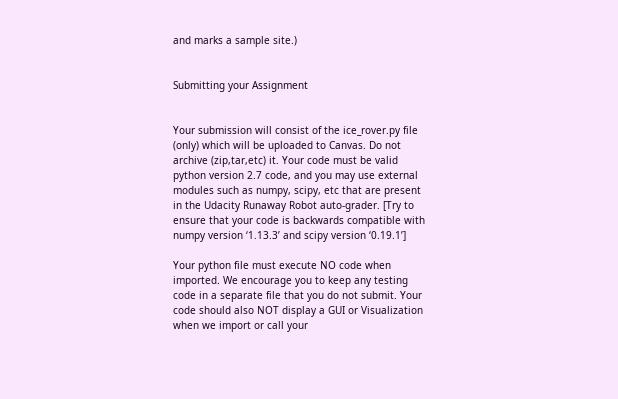and marks a sample site.)


Submitting your Assignment


Your submission will consist of the ice_rover.py file (only) which will be uploaded to Canvas. Do not archive (zip,tar,etc) it. Your code must be valid python version 2.7 code, and you may use external modules such as numpy, scipy, etc that are present in the Udacity Runaway Robot auto-grader. [Try to ensure that your code is backwards compatible with numpy version ‘1.13.3’ and scipy version ‘0.19.1’]

Your python file must execute NO code when imported. We encourage you to keep any testing code in a separate file that you do not submit. Your code should also NOT display a GUI or Visualization when we import or call your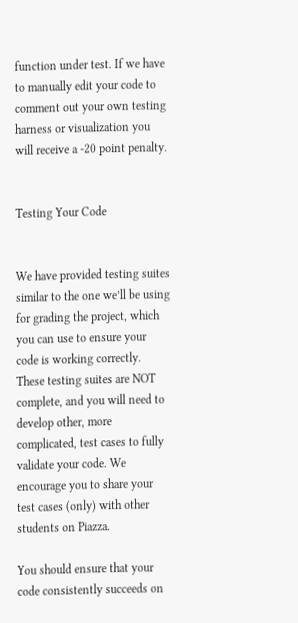function under test. If we have to manually edit your code to comment out your own testing harness or visualization you will receive a -20 point penalty.


Testing Your Code


We have provided testing suites similar to the one we’ll be using for grading the project, which you can use to ensure your code is working correctly. These testing suites are NOT complete, and you will need to develop other, more complicated, test cases to fully validate your code. We encourage you to share your test cases (only) with other students on Piazza.

You should ensure that your code consistently succeeds on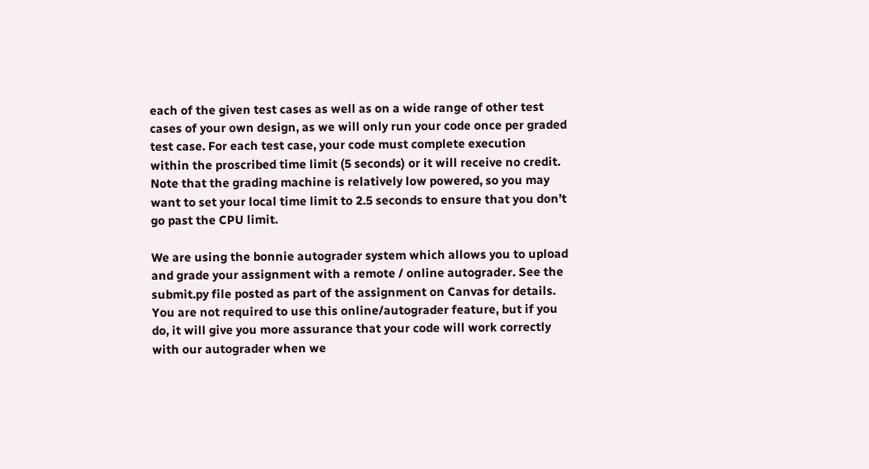each of the given test cases as well as on a wide range of other test cases of your own design, as we will only run your code once per graded test case. For each test case, your code must complete execution within the proscribed time limit (5 seconds) or it will receive no credit. Note that the grading machine is relatively low powered, so you may want to set your local time limit to 2.5 seconds to ensure that you don’t go past the CPU limit.

We are using the bonnie autograder system which allows you to upload and grade your assignment with a remote / online autograder. See the submit.py file posted as part of the assignment on Canvas for details. You are not required to use this online/autograder feature, but if you do, it will give you more assurance that your code will work correctly with our autograder when we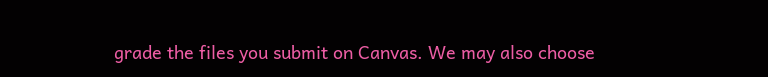grade the files you submit on Canvas. We may also choose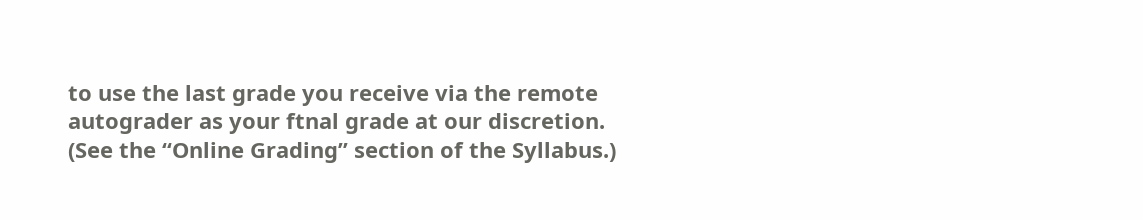to use the last grade you receive via the remote autograder as your ftnal grade at our discretion. (See the “Online Grading” section of the Syllabus.)